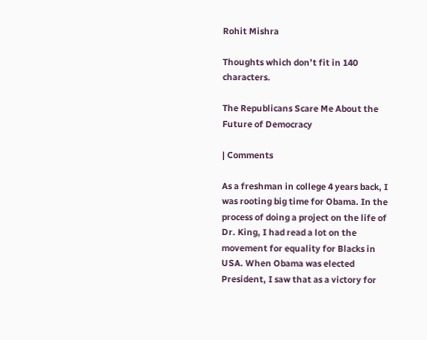Rohit Mishra

Thoughts which don’t fit in 140 characters.

The Republicans Scare Me About the Future of Democracy

| Comments

As a freshman in college 4 years back, I was rooting big time for Obama. In the process of doing a project on the life of Dr. King, I had read a lot on the movement for equality for Blacks in USA. When Obama was elected President, I saw that as a victory for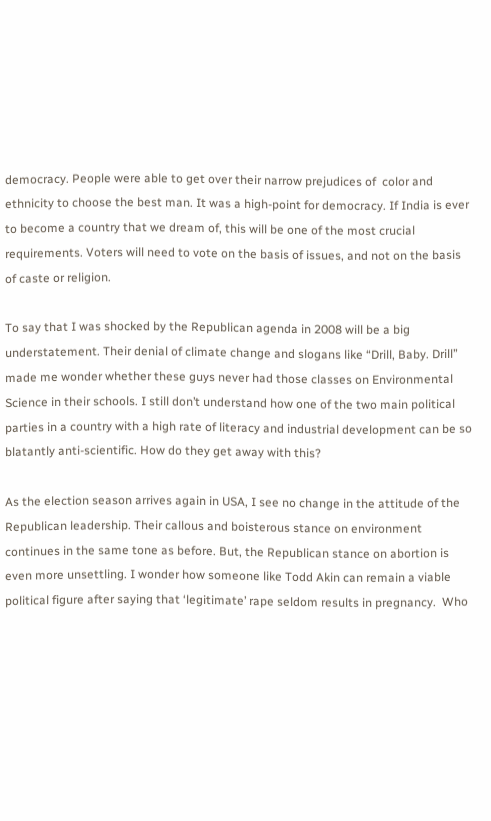democracy. People were able to get over their narrow prejudices of  color and ethnicity to choose the best man. It was a high-point for democracy. If India is ever to become a country that we dream of, this will be one of the most crucial requirements. Voters will need to vote on the basis of issues, and not on the basis of caste or religion.

To say that I was shocked by the Republican agenda in 2008 will be a big understatement. Their denial of climate change and slogans like “Drill, Baby. Drill” made me wonder whether these guys never had those classes on Environmental Science in their schools. I still don’t understand how one of the two main political parties in a country with a high rate of literacy and industrial development can be so blatantly anti-scientific. How do they get away with this?

As the election season arrives again in USA, I see no change in the attitude of the Republican leadership. Their callous and boisterous stance on environment continues in the same tone as before. But, the Republican stance on abortion is even more unsettling. I wonder how someone like Todd Akin can remain a viable political figure after saying that ‘legitimate’ rape seldom results in pregnancy.  Who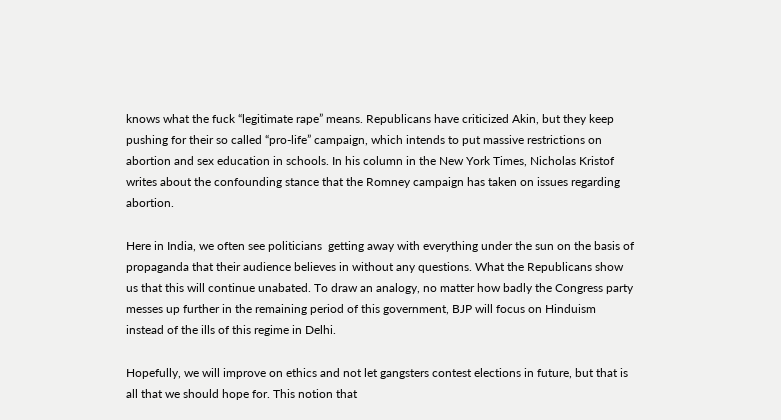knows what the fuck “legitimate rape” means. Republicans have criticized Akin, but they keep pushing for their so called “pro-life” campaign, which intends to put massive restrictions on abortion and sex education in schools. In his column in the New York Times, Nicholas Kristof writes about the confounding stance that the Romney campaign has taken on issues regarding abortion.

Here in India, we often see politicians  getting away with everything under the sun on the basis of propaganda that their audience believes in without any questions. What the Republicans show us that this will continue unabated. To draw an analogy, no matter how badly the Congress party messes up further in the remaining period of this government, BJP will focus on Hinduism instead of the ills of this regime in Delhi.

Hopefully, we will improve on ethics and not let gangsters contest elections in future, but that is all that we should hope for. This notion that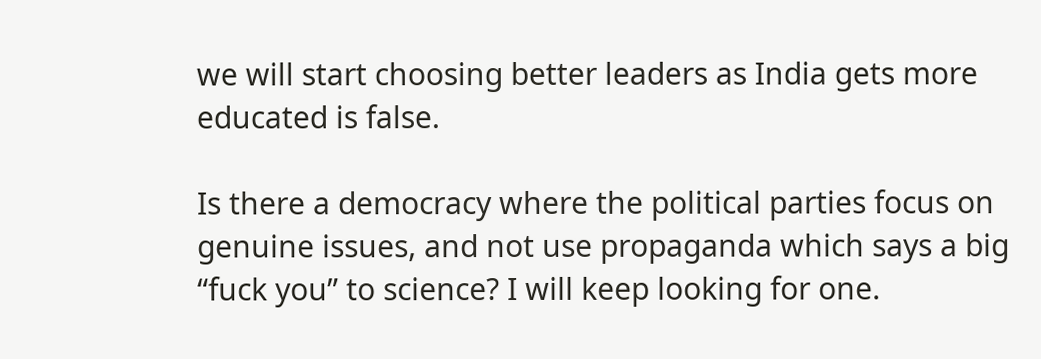we will start choosing better leaders as India gets more educated is false.

Is there a democracy where the political parties focus on genuine issues, and not use propaganda which says a big “fuck you” to science? I will keep looking for one.